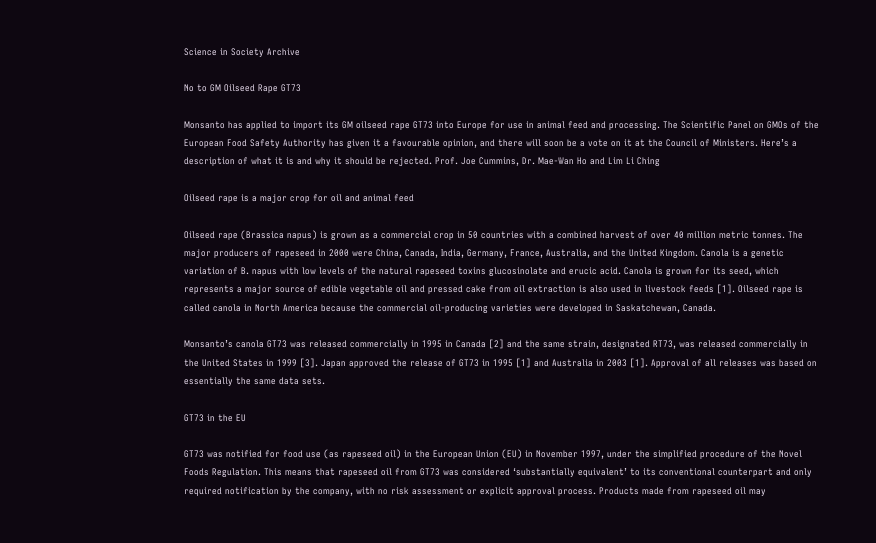Science in Society Archive

No to GM Oilseed Rape GT73

Monsanto has applied to import its GM oilseed rape GT73 into Europe for use in animal feed and processing. The Scientific Panel on GMOs of the European Food Safety Authority has given it a favourable opinion, and there will soon be a vote on it at the Council of Ministers. Here’s a description of what it is and why it should be rejected. Prof. Joe Cummins, Dr. Mae-Wan Ho and Lim Li Ching

Oilseed rape is a major crop for oil and animal feed

Oilseed rape (Brassica napus) is grown as a commercial crop in 50 countries with a combined harvest of over 40 million metric tonnes. The major producers of rapeseed in 2000 were China, Canada, India, Germany, France, Australia, and the United Kingdom. Canola is a genetic variation of B. napus with low levels of the natural rapeseed toxins glucosinolate and erucic acid. Canola is grown for its seed, which represents a major source of edible vegetable oil and pressed cake from oil extraction is also used in livestock feeds [1]. Oilseed rape is called canola in North America because the commercial oil-producing varieties were developed in Saskatchewan, Canada.

Monsanto’s canola GT73 was released commercially in 1995 in Canada [2] and the same strain, designated RT73, was released commercially in the United States in 1999 [3]. Japan approved the release of GT73 in 1995 [1] and Australia in 2003 [1]. Approval of all releases was based on essentially the same data sets.

GT73 in the EU

GT73 was notified for food use (as rapeseed oil) in the European Union (EU) in November 1997, under the simplified procedure of the Novel Foods Regulation. This means that rapeseed oil from GT73 was considered ‘substantially equivalent’ to its conventional counterpart and only required notification by the company, with no risk assessment or explicit approval process. Products made from rapeseed oil may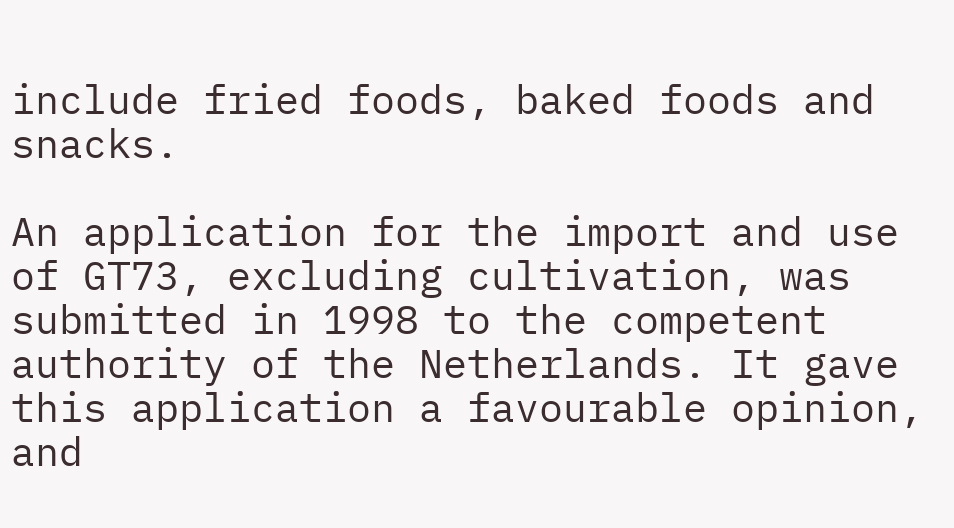include fried foods, baked foods and snacks.

An application for the import and use of GT73, excluding cultivation, was submitted in 1998 to the competent authority of the Netherlands. It gave this application a favourable opinion, and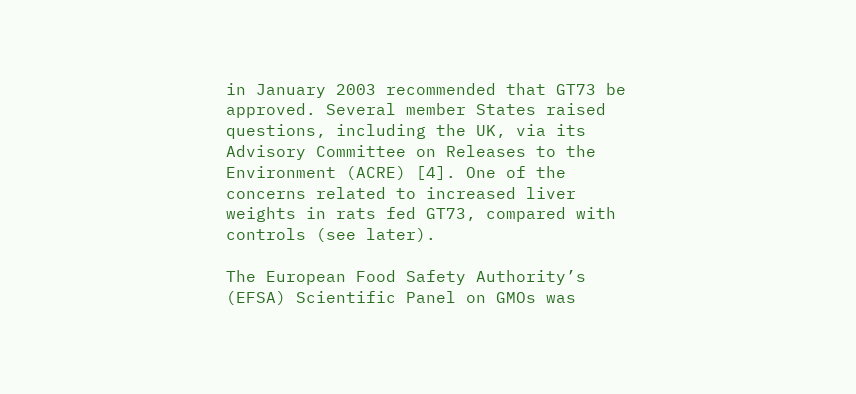in January 2003 recommended that GT73 be approved. Several member States raised questions, including the UK, via its Advisory Committee on Releases to the Environment (ACRE) [4]. One of the concerns related to increased liver weights in rats fed GT73, compared with controls (see later).

The European Food Safety Authority’s (EFSA) Scientific Panel on GMOs was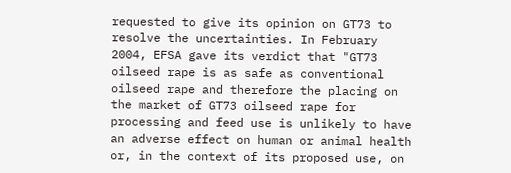requested to give its opinion on GT73 to resolve the uncertainties. In February 2004, EFSA gave its verdict that "GT73 oilseed rape is as safe as conventional oilseed rape and therefore the placing on the market of GT73 oilseed rape for processing and feed use is unlikely to have an adverse effect on human or animal health or, in the context of its proposed use, on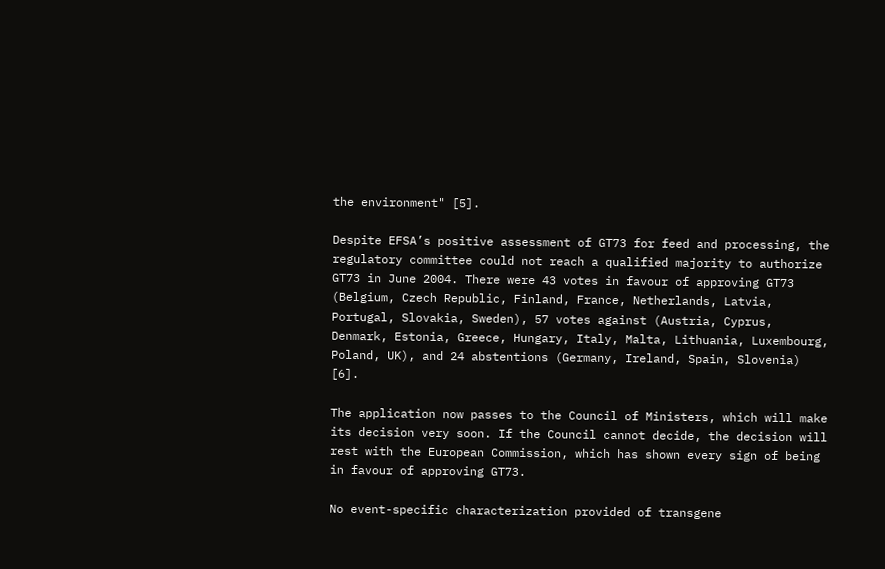the environment" [5].

Despite EFSA’s positive assessment of GT73 for feed and processing, the regulatory committee could not reach a qualified majority to authorize GT73 in June 2004. There were 43 votes in favour of approving GT73 (Belgium, Czech Republic, Finland, France, Netherlands, Latvia, Portugal, Slovakia, Sweden), 57 votes against (Austria, Cyprus, Denmark, Estonia, Greece, Hungary, Italy, Malta, Lithuania, Luxembourg, Poland, UK), and 24 abstentions (Germany, Ireland, Spain, Slovenia) [6].

The application now passes to the Council of Ministers, which will make its decision very soon. If the Council cannot decide, the decision will rest with the European Commission, which has shown every sign of being in favour of approving GT73.

No event-specific characterization provided of transgene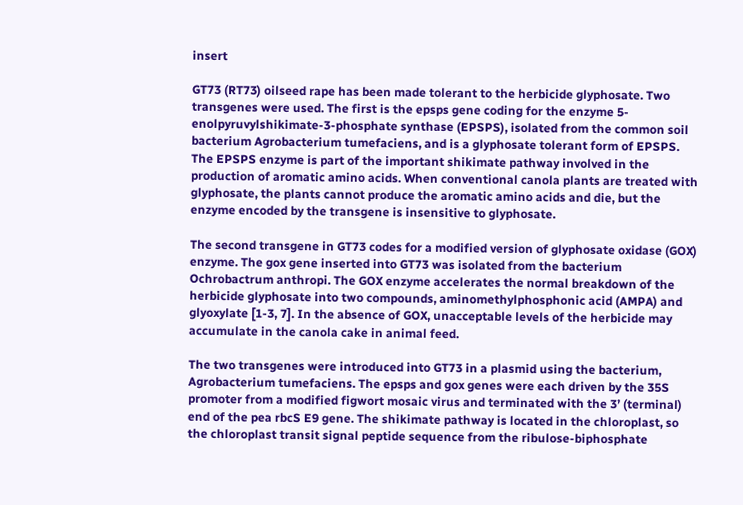insert

GT73 (RT73) oilseed rape has been made tolerant to the herbicide glyphosate. Two transgenes were used. The first is the epsps gene coding for the enzyme 5-enolpyruvylshikimate-3-phosphate synthase (EPSPS), isolated from the common soil bacterium Agrobacterium tumefaciens, and is a glyphosate tolerant form of EPSPS. The EPSPS enzyme is part of the important shikimate pathway involved in the production of aromatic amino acids. When conventional canola plants are treated with glyphosate, the plants cannot produce the aromatic amino acids and die, but the enzyme encoded by the transgene is insensitive to glyphosate.

The second transgene in GT73 codes for a modified version of glyphosate oxidase (GOX) enzyme. The gox gene inserted into GT73 was isolated from the bacterium Ochrobactrum anthropi. The GOX enzyme accelerates the normal breakdown of the herbicide glyphosate into two compounds, aminomethylphosphonic acid (AMPA) and glyoxylate [1-3, 7]. In the absence of GOX, unacceptable levels of the herbicide may accumulate in the canola cake in animal feed.

The two transgenes were introduced into GT73 in a plasmid using the bacterium, Agrobacterium tumefaciens. The epsps and gox genes were each driven by the 35S promoter from a modified figwort mosaic virus and terminated with the 3’ (terminal) end of the pea rbcS E9 gene. The shikimate pathway is located in the chloroplast, so the chloroplast transit signal peptide sequence from the ribulose-biphosphate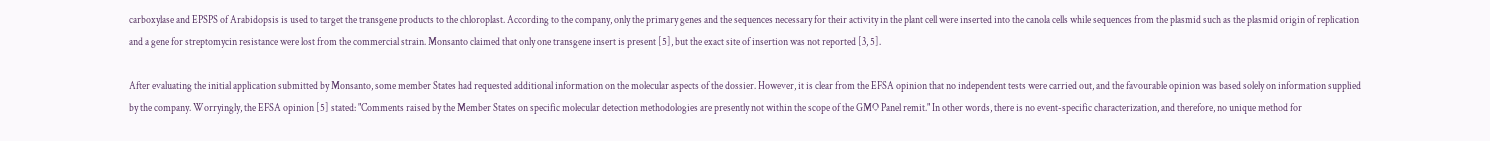carboxylase and EPSPS of Arabidopsis is used to target the transgene products to the chloroplast. According to the company, only the primary genes and the sequences necessary for their activity in the plant cell were inserted into the canola cells while sequences from the plasmid such as the plasmid origin of replication and a gene for streptomycin resistance were lost from the commercial strain. Monsanto claimed that only one transgene insert is present [5], but the exact site of insertion was not reported [3, 5].

After evaluating the initial application submitted by Monsanto, some member States had requested additional information on the molecular aspects of the dossier. However, it is clear from the EFSA opinion that no independent tests were carried out, and the favourable opinion was based solely on information supplied by the company. Worryingly, the EFSA opinion [5] stated: "Comments raised by the Member States on specific molecular detection methodologies are presently not within the scope of the GMO Panel remit." In other words, there is no event-specific characterization, and therefore, no unique method for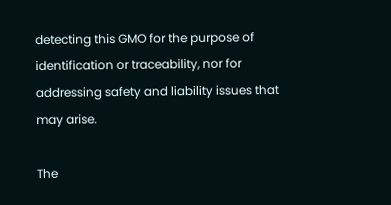detecting this GMO for the purpose of identification or traceability, nor for addressing safety and liability issues that may arise.

The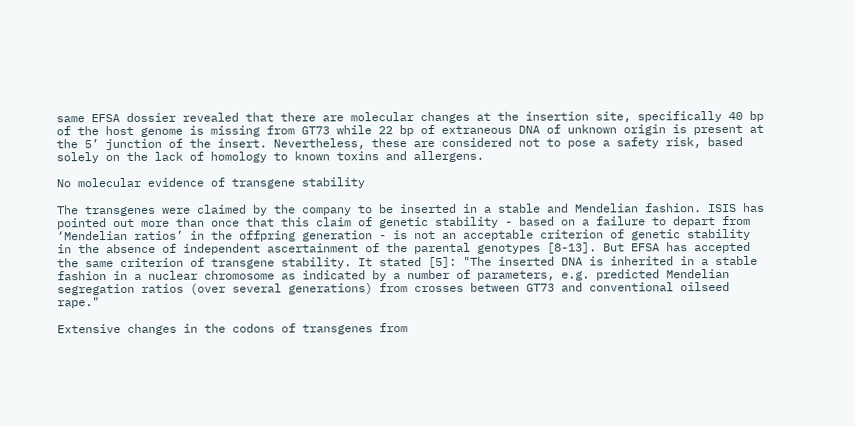same EFSA dossier revealed that there are molecular changes at the insertion site, specifically 40 bp of the host genome is missing from GT73 while 22 bp of extraneous DNA of unknown origin is present at the 5’ junction of the insert. Nevertheless, these are considered not to pose a safety risk, based solely on the lack of homology to known toxins and allergens.

No molecular evidence of transgene stability

The transgenes were claimed by the company to be inserted in a stable and Mendelian fashion. ISIS has pointed out more than once that this claim of genetic stability - based on a failure to depart from ‘Mendelian ratios’ in the offpring generation - is not an acceptable criterion of genetic stability in the absence of independent ascertainment of the parental genotypes [8-13]. But EFSA has accepted the same criterion of transgene stability. It stated [5]: "The inserted DNA is inherited in a stable fashion in a nuclear chromosome as indicated by a number of parameters, e.g. predicted Mendelian segregation ratios (over several generations) from crosses between GT73 and conventional oilseed rape."

Extensive changes in the codons of transgenes from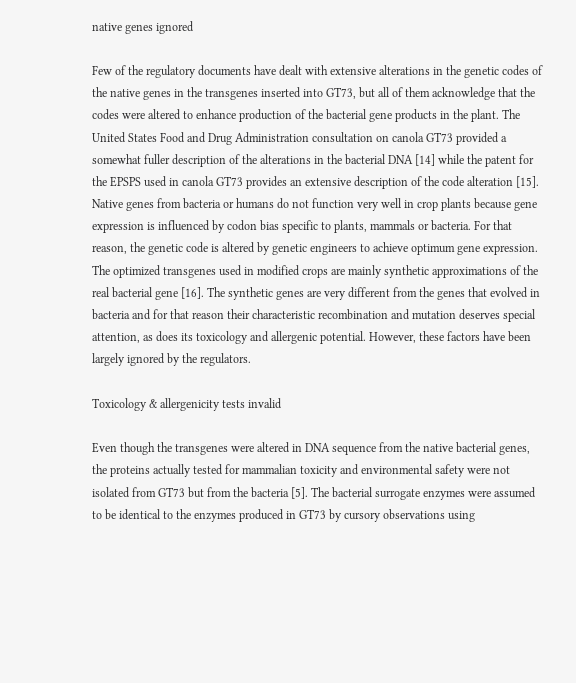native genes ignored

Few of the regulatory documents have dealt with extensive alterations in the genetic codes of the native genes in the transgenes inserted into GT73, but all of them acknowledge that the codes were altered to enhance production of the bacterial gene products in the plant. The United States Food and Drug Administration consultation on canola GT73 provided a somewhat fuller description of the alterations in the bacterial DNA [14] while the patent for the EPSPS used in canola GT73 provides an extensive description of the code alteration [15]. Native genes from bacteria or humans do not function very well in crop plants because gene expression is influenced by codon bias specific to plants, mammals or bacteria. For that reason, the genetic code is altered by genetic engineers to achieve optimum gene expression. The optimized transgenes used in modified crops are mainly synthetic approximations of the real bacterial gene [16]. The synthetic genes are very different from the genes that evolved in bacteria and for that reason their characteristic recombination and mutation deserves special attention, as does its toxicology and allergenic potential. However, these factors have been largely ignored by the regulators.

Toxicology & allergenicity tests invalid

Even though the transgenes were altered in DNA sequence from the native bacterial genes, the proteins actually tested for mammalian toxicity and environmental safety were not isolated from GT73 but from the bacteria [5]. The bacterial surrogate enzymes were assumed to be identical to the enzymes produced in GT73 by cursory observations using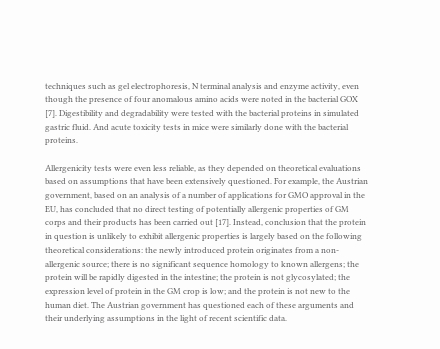techniques such as gel electrophoresis, N terminal analysis and enzyme activity, even though the presence of four anomalous amino acids were noted in the bacterial GOX [7]. Digestibility and degradability were tested with the bacterial proteins in simulated gastric fluid. And acute toxicity tests in mice were similarly done with the bacterial proteins.

Allergenicity tests were even less reliable, as they depended on theoretical evaluations based on assumptions that have been extensively questioned. For example, the Austrian government, based on an analysis of a number of applications for GMO approval in the EU, has concluded that no direct testing of potentially allergenic properties of GM corps and their products has been carried out [17]. Instead, conclusion that the protein in question is unlikely to exhibit allergenic properties is largely based on the following theoretical considerations: the newly introduced protein originates from a non-allergenic source; there is no significant sequence homology to known allergens; the protein will be rapidly digested in the intestine; the protein is not glycosylated; the expression level of protein in the GM crop is low; and the protein is not new to the human diet. The Austrian government has questioned each of these arguments and their underlying assumptions in the light of recent scientific data.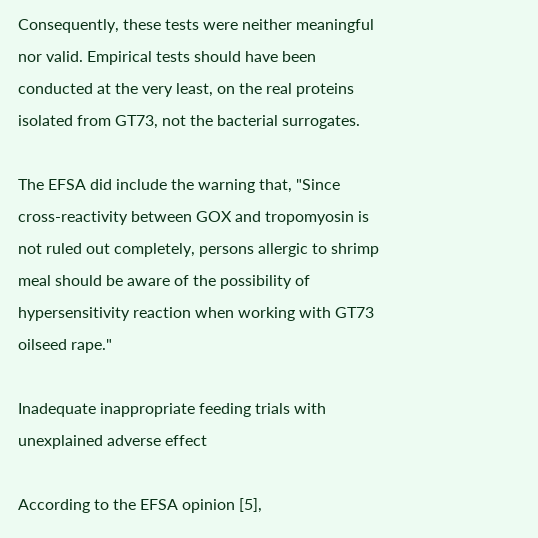Consequently, these tests were neither meaningful nor valid. Empirical tests should have been conducted at the very least, on the real proteins isolated from GT73, not the bacterial surrogates.

The EFSA did include the warning that, "Since cross-reactivity between GOX and tropomyosin is not ruled out completely, persons allergic to shrimp meal should be aware of the possibility of hypersensitivity reaction when working with GT73 oilseed rape."

Inadequate inappropriate feeding trials with unexplained adverse effect

According to the EFSA opinion [5],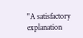"A satisfactory explanation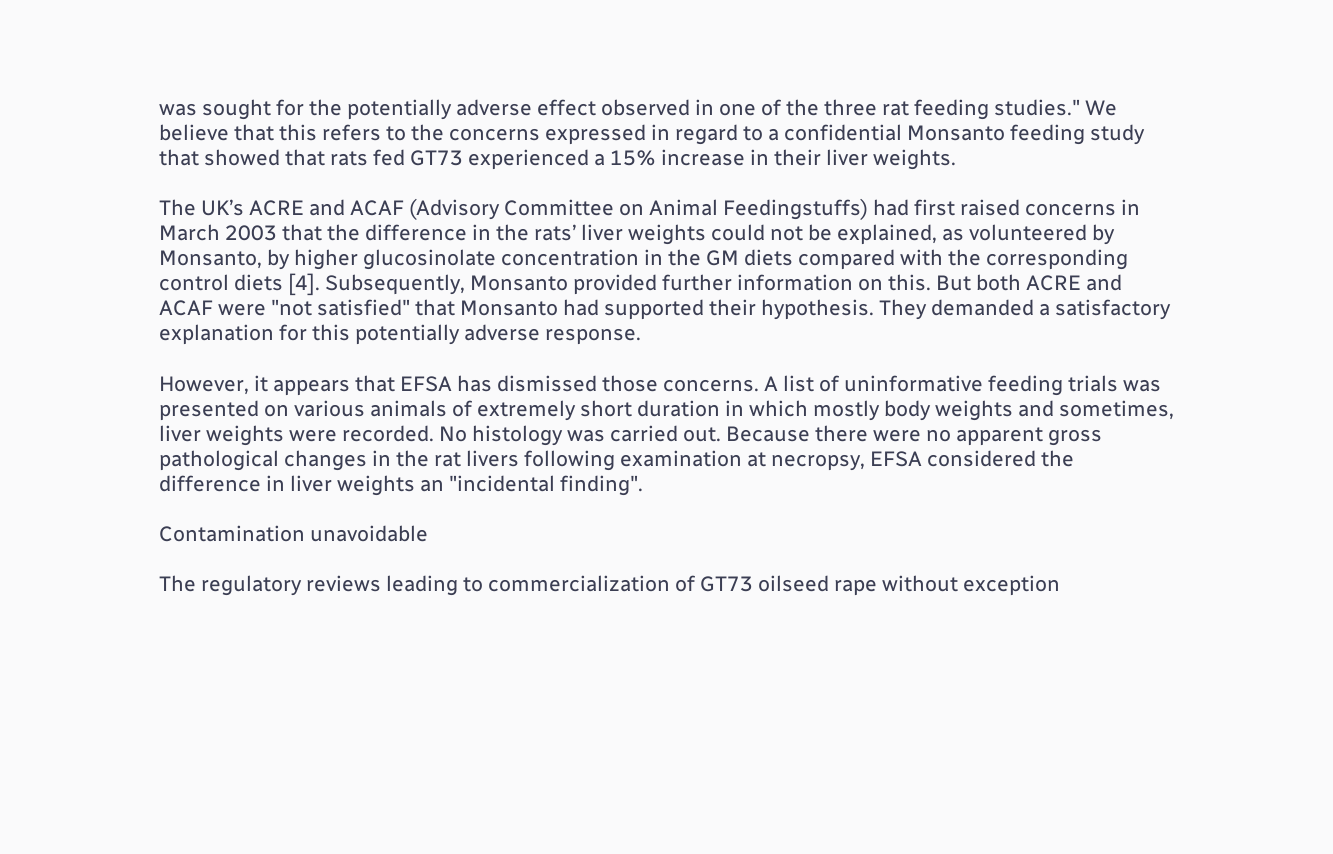was sought for the potentially adverse effect observed in one of the three rat feeding studies." We believe that this refers to the concerns expressed in regard to a confidential Monsanto feeding study that showed that rats fed GT73 experienced a 15% increase in their liver weights.

The UK’s ACRE and ACAF (Advisory Committee on Animal Feedingstuffs) had first raised concerns in March 2003 that the difference in the rats’ liver weights could not be explained, as volunteered by Monsanto, by higher glucosinolate concentration in the GM diets compared with the corresponding control diets [4]. Subsequently, Monsanto provided further information on this. But both ACRE and ACAF were "not satisfied" that Monsanto had supported their hypothesis. They demanded a satisfactory explanation for this potentially adverse response.

However, it appears that EFSA has dismissed those concerns. A list of uninformative feeding trials was presented on various animals of extremely short duration in which mostly body weights and sometimes, liver weights were recorded. No histology was carried out. Because there were no apparent gross pathological changes in the rat livers following examination at necropsy, EFSA considered the difference in liver weights an "incidental finding".

Contamination unavoidable

The regulatory reviews leading to commercialization of GT73 oilseed rape without exception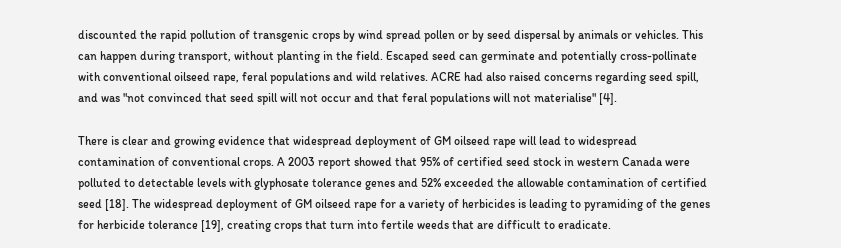discounted the rapid pollution of transgenic crops by wind spread pollen or by seed dispersal by animals or vehicles. This can happen during transport, without planting in the field. Escaped seed can germinate and potentially cross-pollinate with conventional oilseed rape, feral populations and wild relatives. ACRE had also raised concerns regarding seed spill, and was "not convinced that seed spill will not occur and that feral populations will not materialise" [4].

There is clear and growing evidence that widespread deployment of GM oilseed rape will lead to widespread contamination of conventional crops. A 2003 report showed that 95% of certified seed stock in western Canada were polluted to detectable levels with glyphosate tolerance genes and 52% exceeded the allowable contamination of certified seed [18]. The widespread deployment of GM oilseed rape for a variety of herbicides is leading to pyramiding of the genes for herbicide tolerance [19], creating crops that turn into fertile weeds that are difficult to eradicate.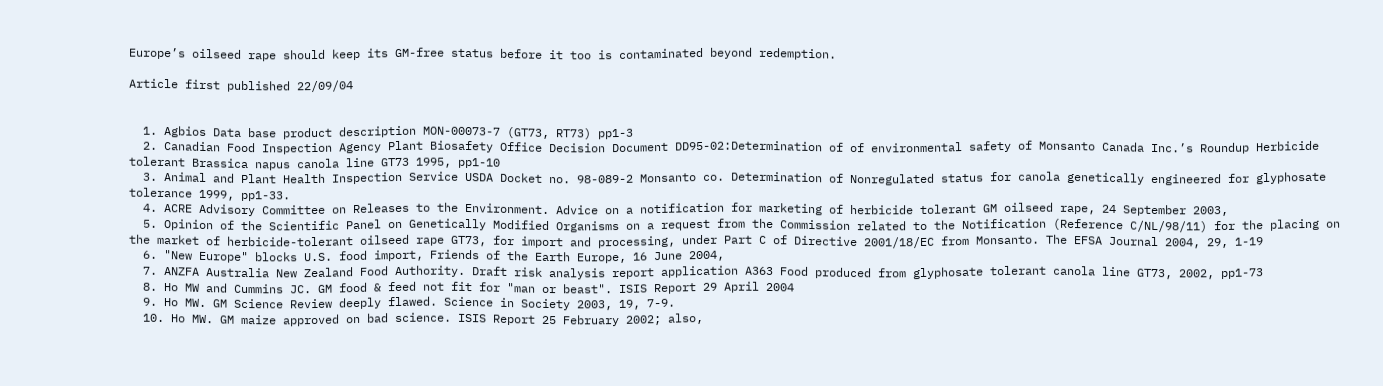Europe’s oilseed rape should keep its GM-free status before it too is contaminated beyond redemption.

Article first published 22/09/04


  1. Agbios Data base product description MON-00073-7 (GT73, RT73) pp1-3
  2. Canadian Food Inspection Agency Plant Biosafety Office Decision Document DD95-02:Determination of of environmental safety of Monsanto Canada Inc.’s Roundup Herbicide tolerant Brassica napus canola line GT73 1995, pp1-10
  3. Animal and Plant Health Inspection Service USDA Docket no. 98-089-2 Monsanto co. Determination of Nonregulated status for canola genetically engineered for glyphosate tolerance 1999, pp1-33.
  4. ACRE Advisory Committee on Releases to the Environment. Advice on a notification for marketing of herbicide tolerant GM oilseed rape, 24 September 2003,
  5. Opinion of the Scientific Panel on Genetically Modified Organisms on a request from the Commission related to the Notification (Reference C/NL/98/11) for the placing on the market of herbicide-tolerant oilseed rape GT73, for import and processing, under Part C of Directive 2001/18/EC from Monsanto. The EFSA Journal 2004, 29, 1-19
  6. "New Europe" blocks U.S. food import, Friends of the Earth Europe, 16 June 2004,
  7. ANZFA Australia New Zealand Food Authority. Draft risk analysis report application A363 Food produced from glyphosate tolerant canola line GT73, 2002, pp1-73
  8. Ho MW and Cummins JC. GM food & feed not fit for "man or beast". ISIS Report 29 April 2004
  9. Ho MW. GM Science Review deeply flawed. Science in Society 2003, 19, 7-9.
  10. Ho MW. GM maize approved on bad science. ISIS Report 25 February 2002; also,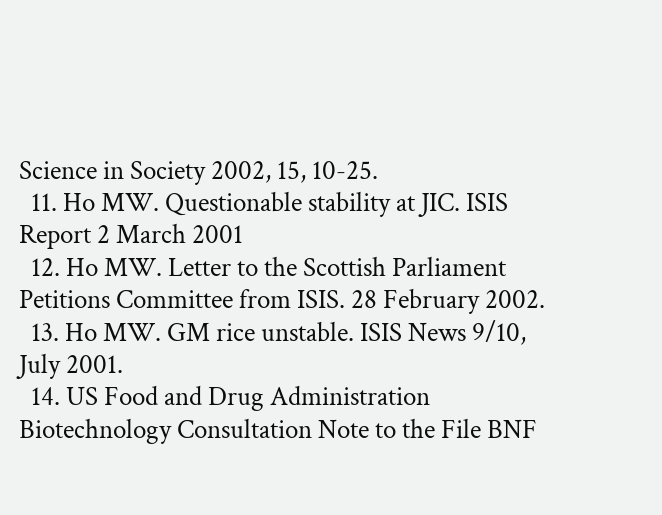Science in Society 2002, 15, 10-25.
  11. Ho MW. Questionable stability at JIC. ISIS Report 2 March 2001
  12. Ho MW. Letter to the Scottish Parliament Petitions Committee from ISIS. 28 February 2002.
  13. Ho MW. GM rice unstable. ISIS News 9/10, July 2001.
  14. US Food and Drug Administration Biotechnology Consultation Note to the File BNF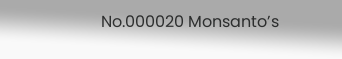No.000020 Monsanto’s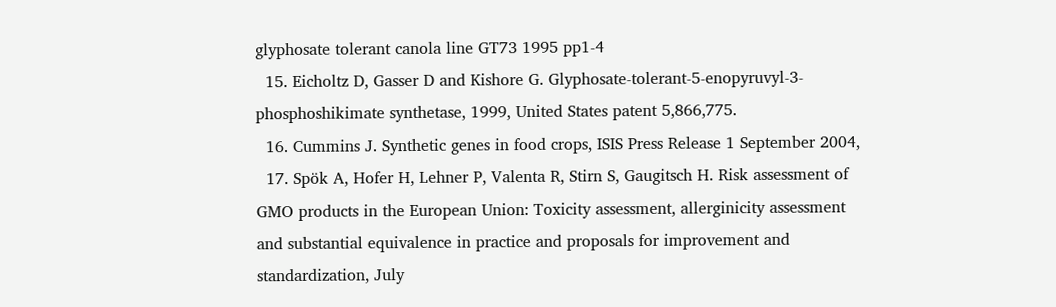glyphosate tolerant canola line GT73 1995 pp1-4
  15. Eicholtz D, Gasser D and Kishore G. Glyphosate-tolerant-5-enopyruvyl-3-phosphoshikimate synthetase, 1999, United States patent 5,866,775.
  16. Cummins J. Synthetic genes in food crops, ISIS Press Release 1 September 2004,
  17. Spök A, Hofer H, Lehner P, Valenta R, Stirn S, Gaugitsch H. Risk assessment of GMO products in the European Union: Toxicity assessment, allerginicity assessment and substantial equivalence in practice and proposals for improvement and standardization, July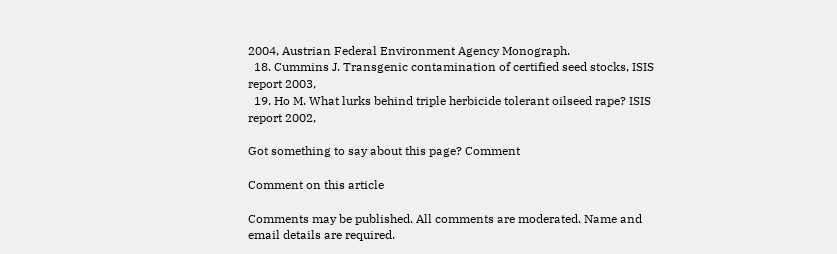2004, Austrian Federal Environment Agency Monograph.
  18. Cummins J. Transgenic contamination of certified seed stocks, ISIS report 2003,
  19. Ho M. What lurks behind triple herbicide tolerant oilseed rape? ISIS report 2002,

Got something to say about this page? Comment

Comment on this article

Comments may be published. All comments are moderated. Name and email details are required.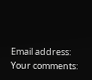Email address:
Your comments: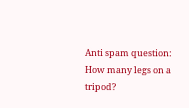Anti spam question:
How many legs on a tripod?